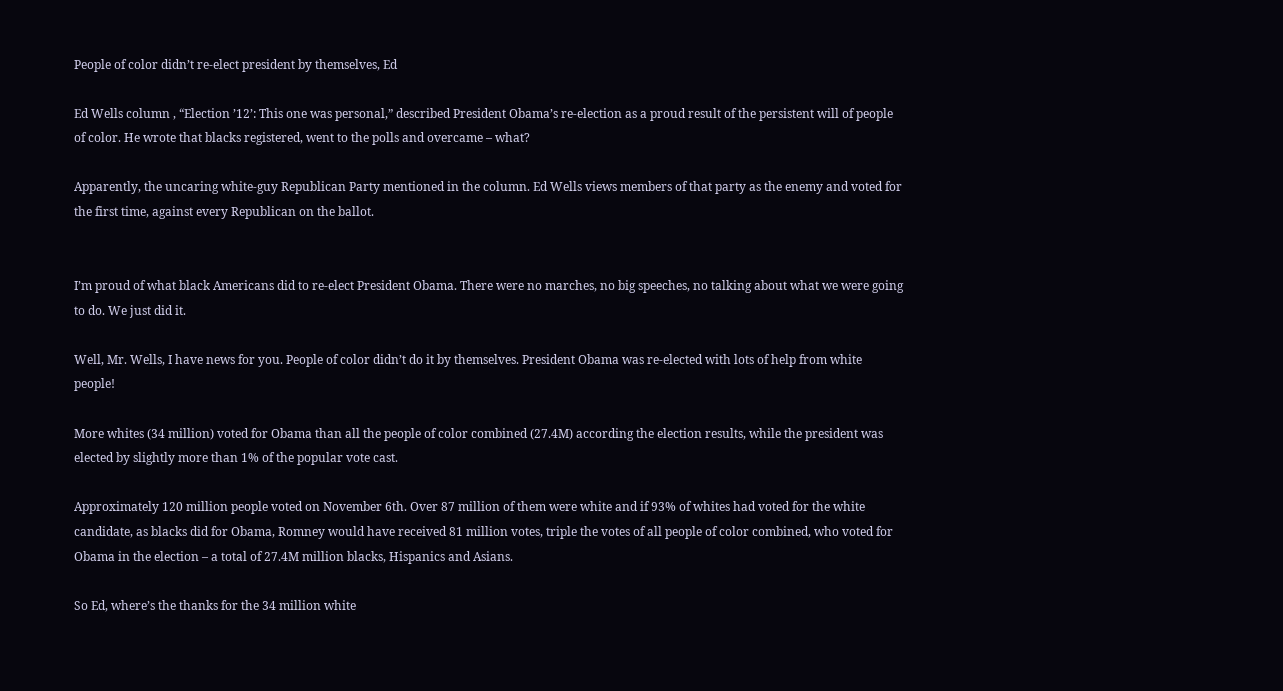People of color didn’t re-elect president by themselves, Ed

Ed Wells column , “Election ’12’: This one was personal,” described President Obama’s re-election as a proud result of the persistent will of people of color. He wrote that blacks registered, went to the polls and overcame – what?

Apparently, the uncaring white-guy Republican Party mentioned in the column. Ed Wells views members of that party as the enemy and voted for the first time, against every Republican on the ballot.


I’m proud of what black Americans did to re-elect President Obama. There were no marches, no big speeches, no talking about what we were going to do. We just did it.

Well, Mr. Wells, I have news for you. People of color didn’t do it by themselves. President Obama was re-elected with lots of help from white people!

More whites (34 million) voted for Obama than all the people of color combined (27.4M) according the election results, while the president was elected by slightly more than 1% of the popular vote cast.

Approximately 120 million people voted on November 6th. Over 87 million of them were white and if 93% of whites had voted for the white candidate, as blacks did for Obama, Romney would have received 81 million votes, triple the votes of all people of color combined, who voted for Obama in the election – a total of 27.4M million blacks, Hispanics and Asians.

So Ed, where’s the thanks for the 34 million white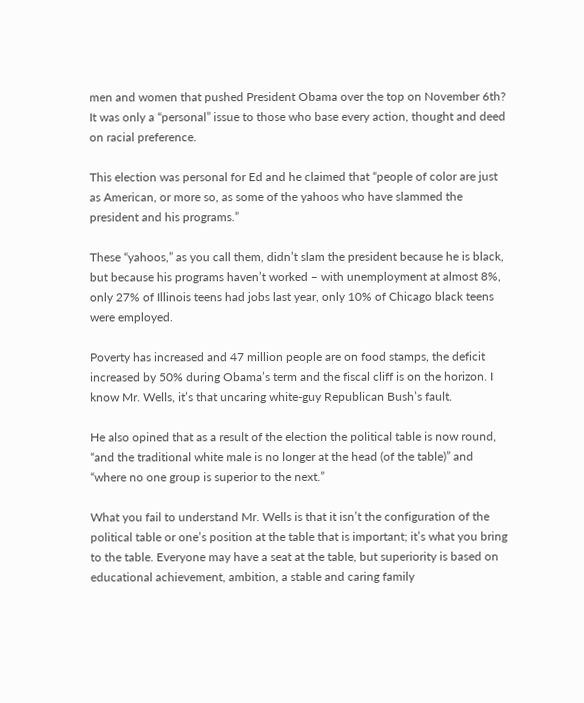men and women that pushed President Obama over the top on November 6th? It was only a “personal” issue to those who base every action, thought and deed on racial preference.

This election was personal for Ed and he claimed that “people of color are just as American, or more so, as some of the yahoos who have slammed the president and his programs.”

These “yahoos,” as you call them, didn’t slam the president because he is black, but because his programs haven’t worked – with unemployment at almost 8%, only 27% of Illinois teens had jobs last year, only 10% of Chicago black teens were employed.

Poverty has increased and 47 million people are on food stamps, the deficit increased by 50% during Obama’s term and the fiscal cliff is on the horizon. I know Mr. Wells, it’s that uncaring white-guy Republican Bush’s fault.

He also opined that as a result of the election the political table is now round, “and the traditional white male is no longer at the head (of the table)” and “where no one group is superior to the next.”

What you fail to understand Mr. Wells is that it isn’t the configuration of the political table or one’s position at the table that is important; it’s what you bring to the table. Everyone may have a seat at the table, but superiority is based on educational achievement, ambition, a stable and caring family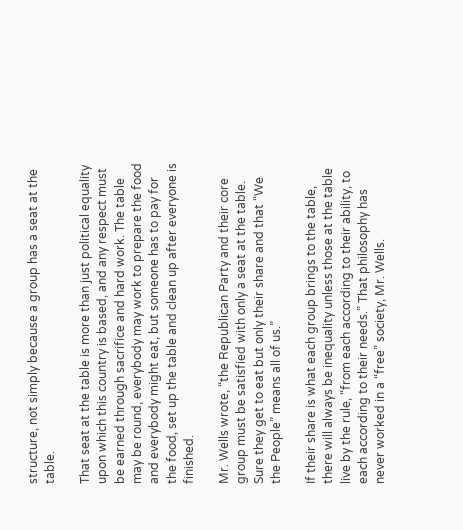structure, not simply because a group has a seat at the table.

That seat at the table is more than just political equality upon which this country is based, and any respect must be earned through sacrifice and hard work. The table may be round, everybody may work to prepare the food and everybody might eat, but someone has to pay for the food, set up the table and clean up after everyone is finished.

Mr. Wells wrote, “the Republican Party and their core group must be satisfied with only a seat at the table. Sure they get to eat but only their share and that “We the People” means all of us.”

If their share is what each group brings to the table, there will always be inequality unless those at the table live by the rule, “from each according to their ability, to each according to their needs.” That philosophy has never worked in a “free” society, Mr. Wells.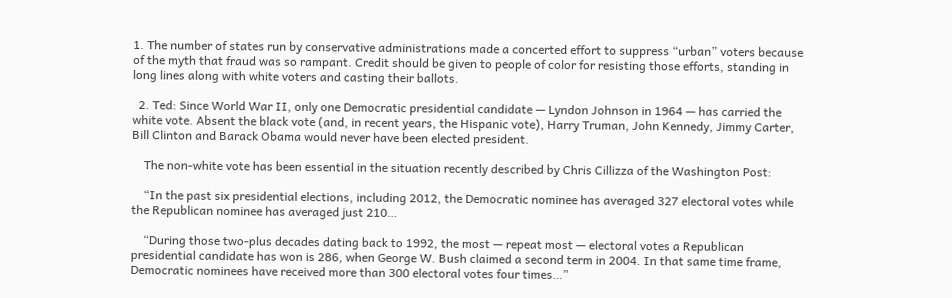1. The number of states run by conservative administrations made a concerted effort to suppress “urban” voters because of the myth that fraud was so rampant. Credit should be given to people of color for resisting those efforts, standing in long lines along with white voters and casting their ballots.

  2. Ted: Since World War II, only one Democratic presidential candidate — Lyndon Johnson in 1964 — has carried the white vote. Absent the black vote (and, in recent years, the Hispanic vote), Harry Truman, John Kennedy, Jimmy Carter, Bill Clinton and Barack Obama would never have been elected president.

    The non-white vote has been essential in the situation recently described by Chris Cillizza of the Washington Post:

    “In the past six presidential elections, including 2012, the Democratic nominee has averaged 327 electoral votes while the Republican nominee has averaged just 210…

    “During those two-plus decades dating back to 1992, the most — repeat most — electoral votes a Republican presidential candidate has won is 286, when George W. Bush claimed a second term in 2004. In that same time frame, Democratic nominees have received more than 300 electoral votes four times…”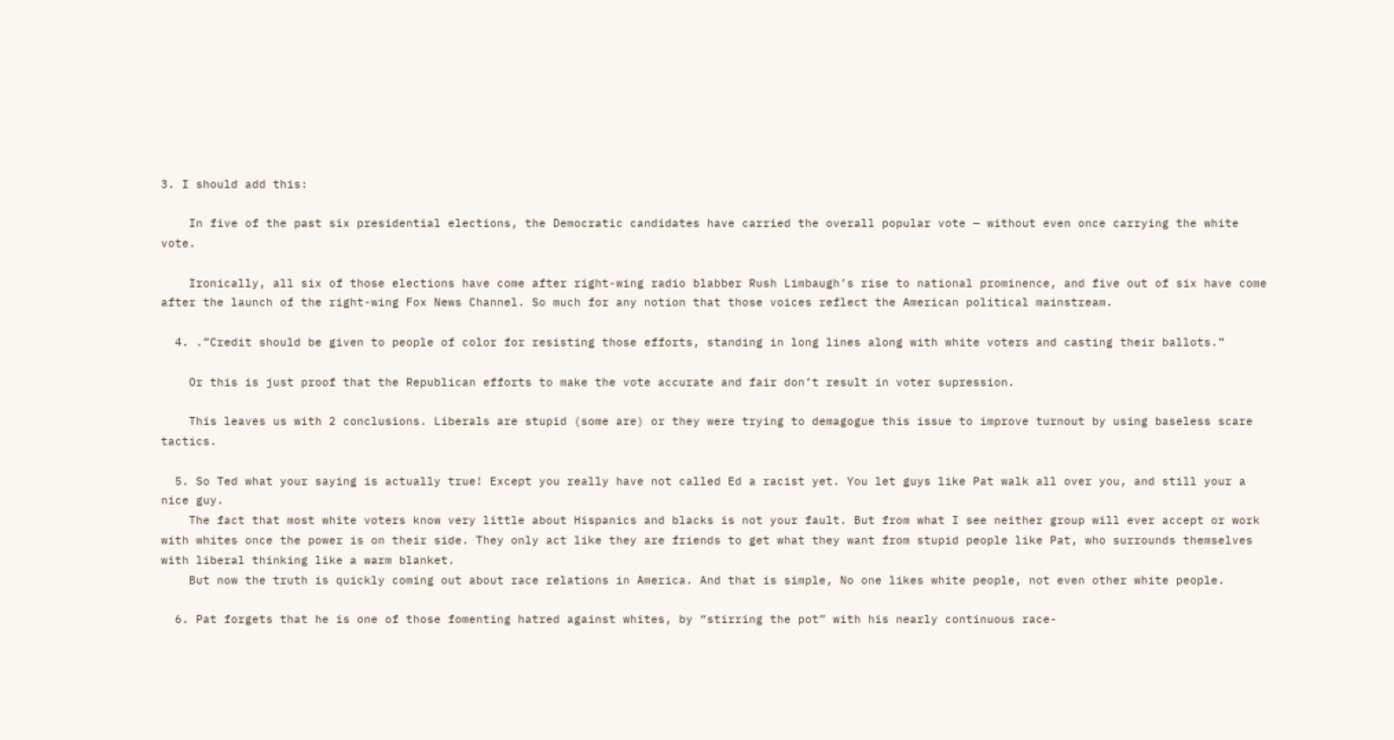3. I should add this:

    In five of the past six presidential elections, the Democratic candidates have carried the overall popular vote — without even once carrying the white vote.

    Ironically, all six of those elections have come after right-wing radio blabber Rush Limbaugh’s rise to national prominence, and five out of six have come after the launch of the right-wing Fox News Channel. So much for any notion that those voices reflect the American political mainstream.

  4. .”Credit should be given to people of color for resisting those efforts, standing in long lines along with white voters and casting their ballots.”

    Or this is just proof that the Republican efforts to make the vote accurate and fair don’t result in voter supression.

    This leaves us with 2 conclusions. Liberals are stupid (some are) or they were trying to demagogue this issue to improve turnout by using baseless scare tactics.

  5. So Ted what your saying is actually true! Except you really have not called Ed a racist yet. You let guys like Pat walk all over you, and still your a nice guy.
    The fact that most white voters know very little about Hispanics and blacks is not your fault. But from what I see neither group will ever accept or work with whites once the power is on their side. They only act like they are friends to get what they want from stupid people like Pat, who surrounds themselves with liberal thinking like a warm blanket.
    But now the truth is quickly coming out about race relations in America. And that is simple, No one likes white people, not even other white people.

  6. Pat forgets that he is one of those fomenting hatred against whites, by “stirring the pot” with his nearly continuous race-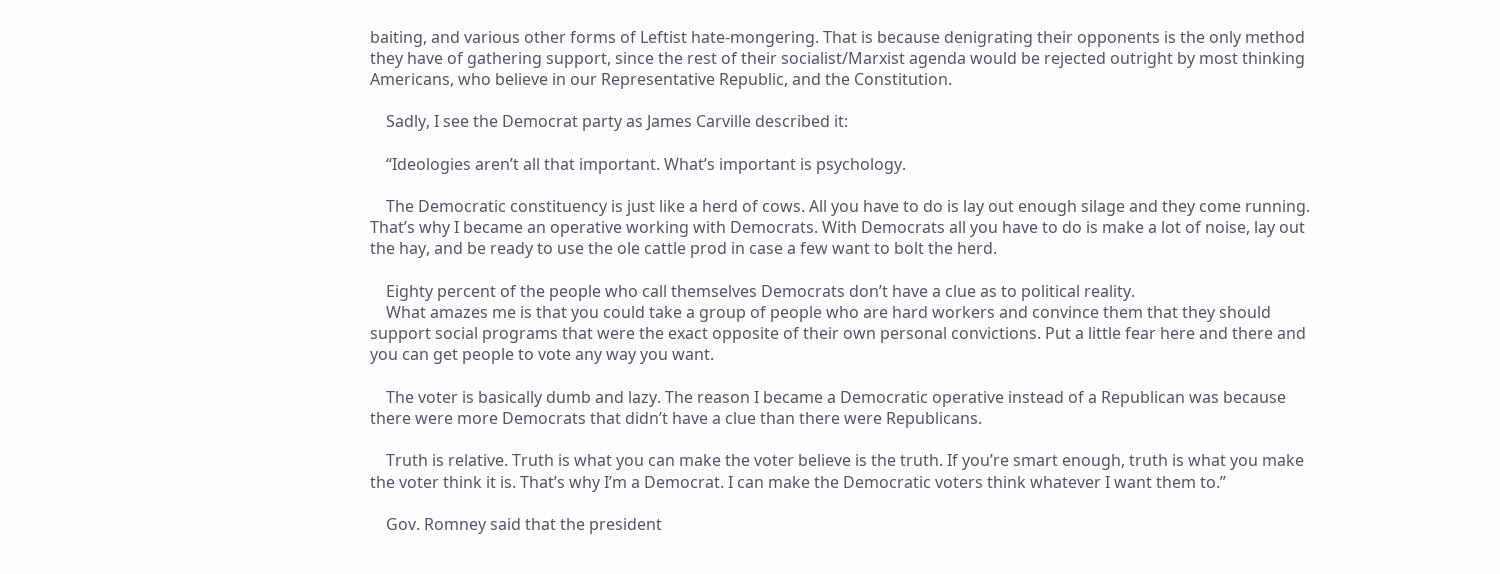baiting, and various other forms of Leftist hate-mongering. That is because denigrating their opponents is the only method they have of gathering support, since the rest of their socialist/Marxist agenda would be rejected outright by most thinking Americans, who believe in our Representative Republic, and the Constitution.

    Sadly, I see the Democrat party as James Carville described it:

    “Ideologies aren’t all that important. What’s important is psychology.

    The Democratic constituency is just like a herd of cows. All you have to do is lay out enough silage and they come running. That’s why I became an operative working with Democrats. With Democrats all you have to do is make a lot of noise, lay out the hay, and be ready to use the ole cattle prod in case a few want to bolt the herd.

    Eighty percent of the people who call themselves Democrats don’t have a clue as to political reality.
    What amazes me is that you could take a group of people who are hard workers and convince them that they should support social programs that were the exact opposite of their own personal convictions. Put a little fear here and there and you can get people to vote any way you want.

    The voter is basically dumb and lazy. The reason I became a Democratic operative instead of a Republican was because there were more Democrats that didn’t have a clue than there were Republicans.

    Truth is relative. Truth is what you can make the voter believe is the truth. If you’re smart enough, truth is what you make the voter think it is. That’s why I’m a Democrat. I can make the Democratic voters think whatever I want them to.”

    Gov. Romney said that the president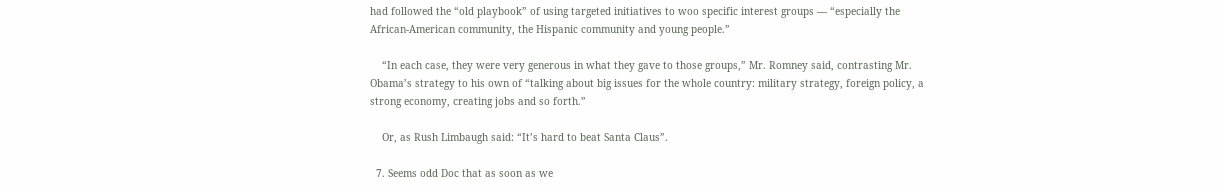had followed the “old playbook” of using targeted initiatives to woo specific interest groups — “especially the African-American community, the Hispanic community and young people.”

    “In each case, they were very generous in what they gave to those groups,” Mr. Romney said, contrasting Mr. Obama’s strategy to his own of “talking about big issues for the whole country: military strategy, foreign policy, a strong economy, creating jobs and so forth.”

    Or, as Rush Limbaugh said: “It’s hard to beat Santa Claus”.

  7. Seems odd Doc that as soon as we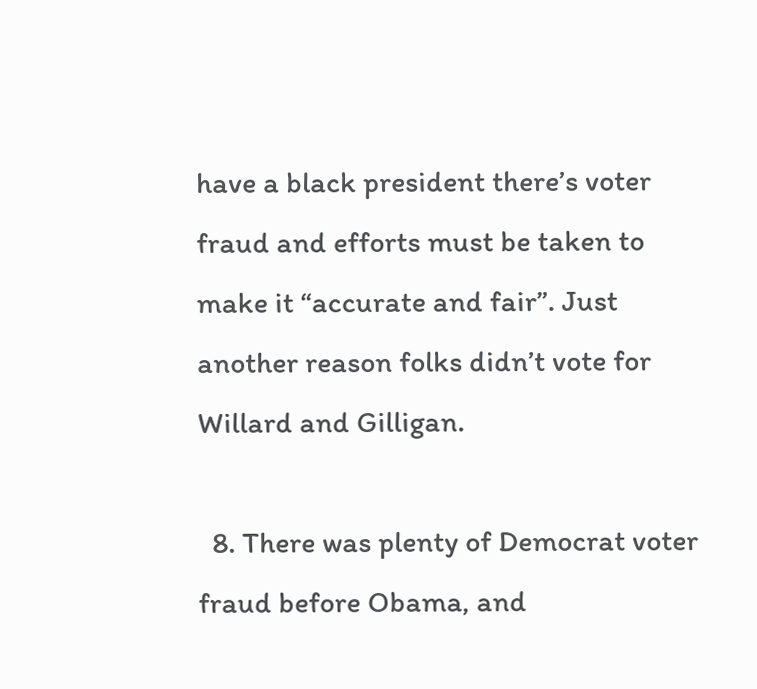have a black president there’s voter fraud and efforts must be taken to make it “accurate and fair”. Just another reason folks didn’t vote for Willard and Gilligan.

  8. There was plenty of Democrat voter fraud before Obama, and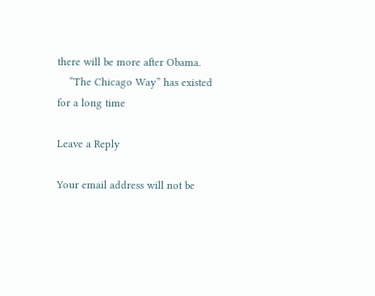there will be more after Obama.
    “The Chicago Way” has existed for a long time

Leave a Reply

Your email address will not be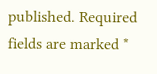published. Required fields are marked *